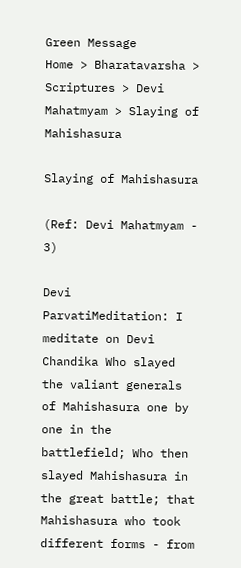Green Message
Home > Bharatavarsha > Scriptures > Devi Mahatmyam > Slaying of Mahishasura

Slaying of Mahishasura

(Ref: Devi Mahatmyam - 3)

Devi ParvatiMeditation: I meditate on Devi Chandika Who slayed the valiant generals of Mahishasura one by one in the battlefield; Who then slayed Mahishasura in the great battle; that Mahishasura who took different forms - from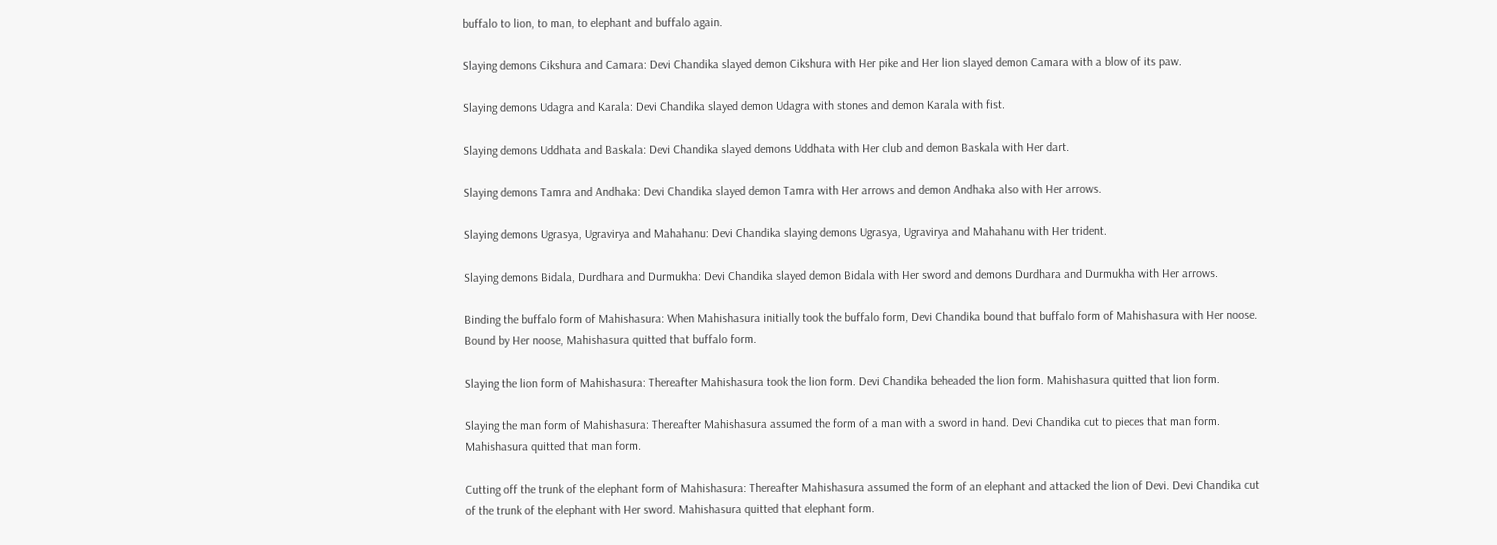buffalo to lion, to man, to elephant and buffalo again.

Slaying demons Cikshura and Camara: Devi Chandika slayed demon Cikshura with Her pike and Her lion slayed demon Camara with a blow of its paw.

Slaying demons Udagra and Karala: Devi Chandika slayed demon Udagra with stones and demon Karala with fist.

Slaying demons Uddhata and Baskala: Devi Chandika slayed demons Uddhata with Her club and demon Baskala with Her dart.

Slaying demons Tamra and Andhaka: Devi Chandika slayed demon Tamra with Her arrows and demon Andhaka also with Her arrows.

Slaying demons Ugrasya, Ugravirya and Mahahanu: Devi Chandika slaying demons Ugrasya, Ugravirya and Mahahanu with Her trident.

Slaying demons Bidala, Durdhara and Durmukha: Devi Chandika slayed demon Bidala with Her sword and demons Durdhara and Durmukha with Her arrows.

Binding the buffalo form of Mahishasura: When Mahishasura initially took the buffalo form, Devi Chandika bound that buffalo form of Mahishasura with Her noose. Bound by Her noose, Mahishasura quitted that buffalo form.

Slaying the lion form of Mahishasura: Thereafter Mahishasura took the lion form. Devi Chandika beheaded the lion form. Mahishasura quitted that lion form.

Slaying the man form of Mahishasura: Thereafter Mahishasura assumed the form of a man with a sword in hand. Devi Chandika cut to pieces that man form. Mahishasura quitted that man form.

Cutting off the trunk of the elephant form of Mahishasura: Thereafter Mahishasura assumed the form of an elephant and attacked the lion of Devi. Devi Chandika cut of the trunk of the elephant with Her sword. Mahishasura quitted that elephant form.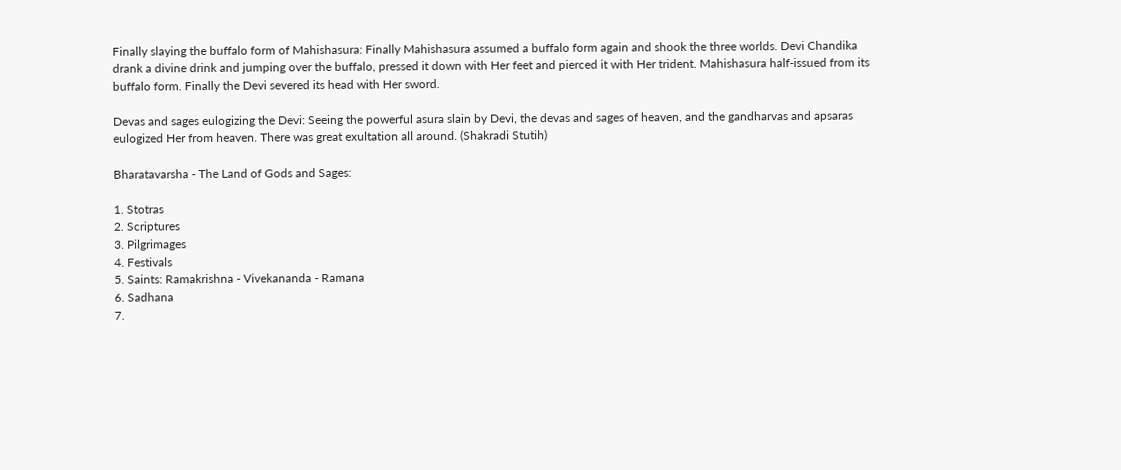Finally slaying the buffalo form of Mahishasura: Finally Mahishasura assumed a buffalo form again and shook the three worlds. Devi Chandika drank a divine drink and jumping over the buffalo, pressed it down with Her feet and pierced it with Her trident. Mahishasura half-issued from its buffalo form. Finally the Devi severed its head with Her sword.

Devas and sages eulogizing the Devi: Seeing the powerful asura slain by Devi, the devas and sages of heaven, and the gandharvas and apsaras eulogized Her from heaven. There was great exultation all around. (Shakradi Stutih)

Bharatavarsha - The Land of Gods and Sages:

1. Stotras
2. Scriptures
3. Pilgrimages
4. Festivals
5. Saints: Ramakrishna - Vivekananda - Ramana
6. Sadhana
7.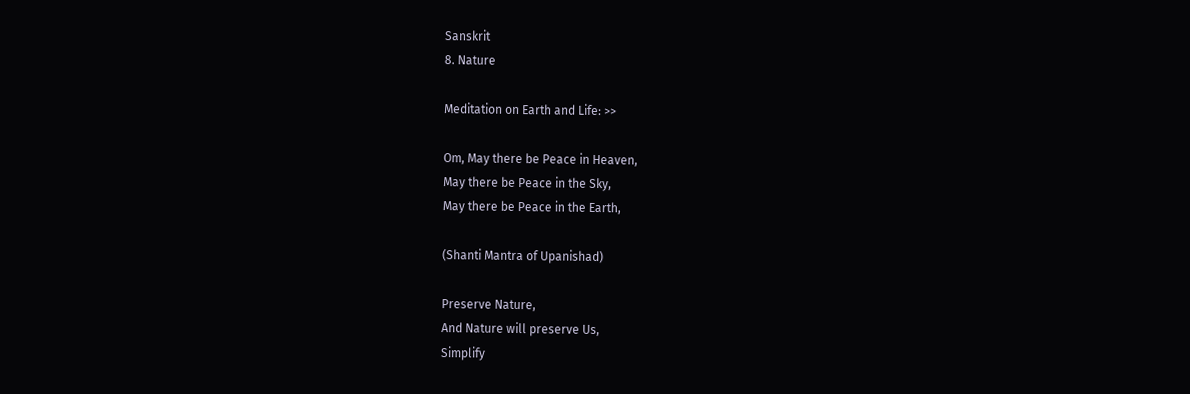Sanskrit
8. Nature

Meditation on Earth and Life: >>

Om, May there be Peace in Heaven,
May there be Peace in the Sky,
May there be Peace in the Earth,

(Shanti Mantra of Upanishad)

Preserve Nature,
And Nature will preserve Us,
Simplify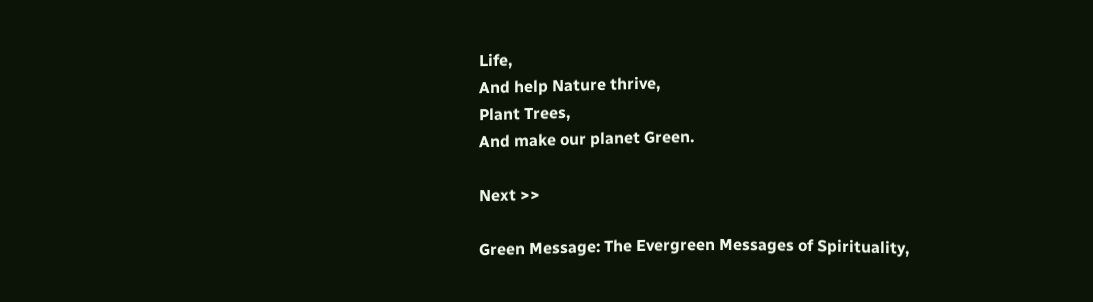Life,
And help Nature thrive,
Plant Trees,
And make our planet Green.

Next >>

Green Message: The Evergreen Messages of Spirituality,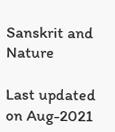Sanskrit and Nature

Last updated on Aug-2021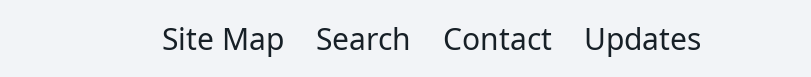Site Map    Search    Contact    Updates